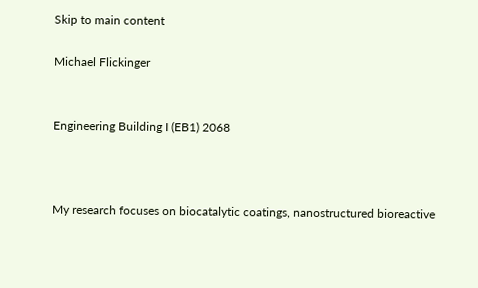Skip to main content

Michael Flickinger


Engineering Building I (EB1) 2068



My research focuses on biocatalytic coatings, nanostructured bioreactive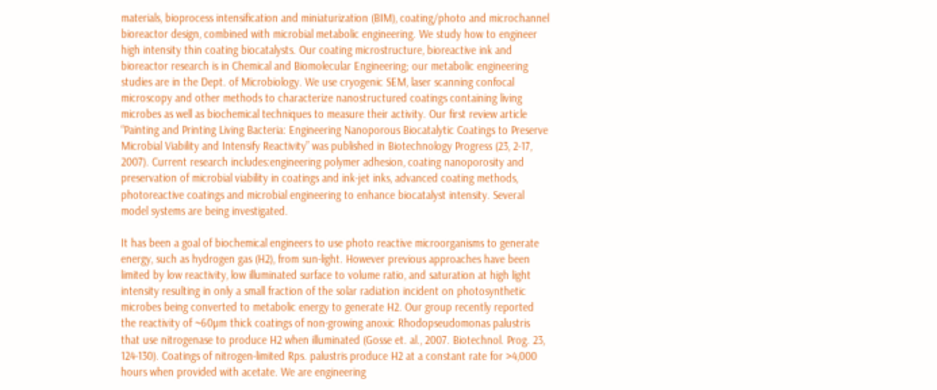materials, bioprocess intensification and miniaturization (BIM), coating/photo and microchannel bioreactor design, combined with microbial metabolic engineering. We study how to engineer high intensity thin coating biocatalysts. Our coating microstructure, bioreactive ink and bioreactor research is in Chemical and Biomolecular Engineering; our metabolic engineering studies are in the Dept. of Microbiology. We use cryogenic SEM, laser scanning confocal microscopy and other methods to characterize nanostructured coatings containing living microbes as well as biochemical techniques to measure their activity. Our first review article “Painting and Printing Living Bacteria: Engineering Nanoporous Biocatalytic Coatings to Preserve Microbial Viability and Intensify Reactivity” was published in Biotechnology Progress (23, 2-17, 2007). Current research includes:engineering polymer adhesion, coating nanoporosity and preservation of microbial viability in coatings and ink-jet inks, advanced coating methods, photoreactive coatings and microbial engineering to enhance biocatalyst intensity. Several model systems are being investigated.

It has been a goal of biochemical engineers to use photo reactive microorganisms to generate energy, such as hydrogen gas (H2), from sun-light. However previous approaches have been limited by low reactivity, low illuminated surface to volume ratio, and saturation at high light intensity resulting in only a small fraction of the solar radiation incident on photosynthetic microbes being converted to metabolic energy to generate H2. Our group recently reported the reactivity of ~60µm thick coatings of non-growing anoxic Rhodopseudomonas palustris that use nitrogenase to produce H2 when illuminated (Gosse et. al., 2007. Biotechnol. Prog. 23, 124-130). Coatings of nitrogen-limited Rps. palustris produce H2 at a constant rate for >4,000 hours when provided with acetate. We are engineering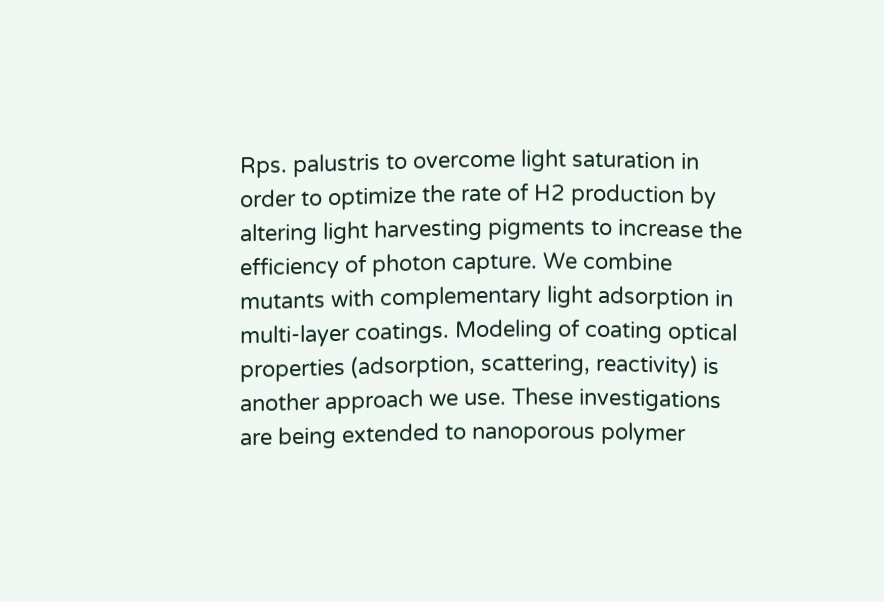Rps. palustris to overcome light saturation in order to optimize the rate of H2 production by altering light harvesting pigments to increase the efficiency of photon capture. We combine mutants with complementary light adsorption in multi-layer coatings. Modeling of coating optical properties (adsorption, scattering, reactivity) is another approach we use. These investigations are being extended to nanoporous polymer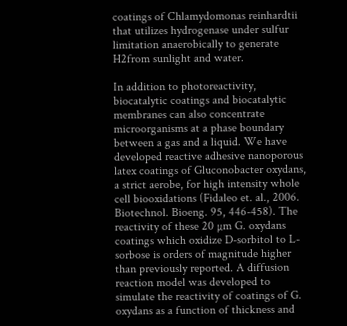coatings of Chlamydomonas reinhardtii that utilizes hydrogenase under sulfur limitation anaerobically to generate H2from sunlight and water.

In addition to photoreactivity, biocatalytic coatings and biocatalytic membranes can also concentrate microorganisms at a phase boundary between a gas and a liquid. We have developed reactive adhesive nanoporous latex coatings of Gluconobacter oxydans, a strict aerobe, for high intensity whole cell biooxidations (Fidaleo et. al., 2006. Biotechnol. Bioeng. 95, 446-458). The reactivity of these 20 µm G. oxydans coatings which oxidize D-sorbitol to L-sorbose is orders of magnitude higher than previously reported. A diffusion reaction model was developed to simulate the reactivity of coatings of G. oxydans as a function of thickness and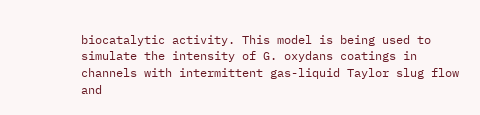biocatalytic activity. This model is being used to simulate the intensity of G. oxydans coatings in channels with intermittent gas-liquid Taylor slug flow and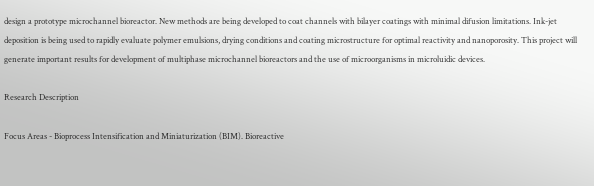design a prototype microchannel bioreactor. New methods are being developed to coat channels with bilayer coatings with minimal difusion limitations. Ink-jet deposition is being used to rapidly evaluate polymer emulsions, drying conditions and coating microstructure for optimal reactivity and nanoporosity. This project will generate important results for development of multiphase microchannel bioreactors and the use of microorganisms in microluidic devices.

Research Description

Focus Areas - Bioprocess Intensification and Miniaturization (BIM). Bioreactive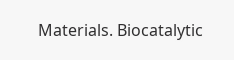Materials. Biocatalytic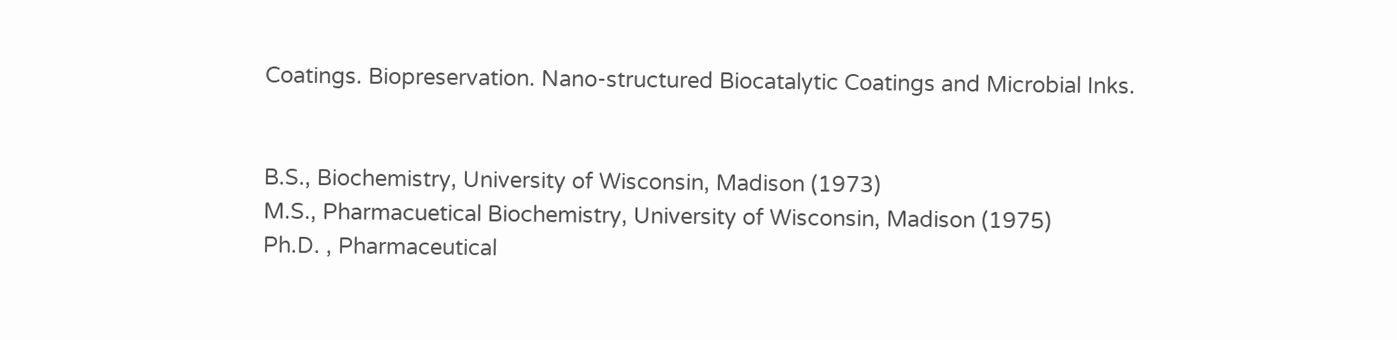Coatings. Biopreservation. Nano-structured Biocatalytic Coatings and Microbial Inks.


B.S., Biochemistry, University of Wisconsin, Madison (1973)
M.S., Pharmacuetical Biochemistry, University of Wisconsin, Madison (1975)
Ph.D. , Pharmaceutical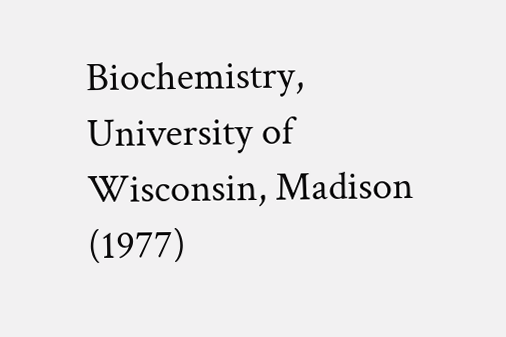Biochemistry, University of Wisconsin, Madison (1977)